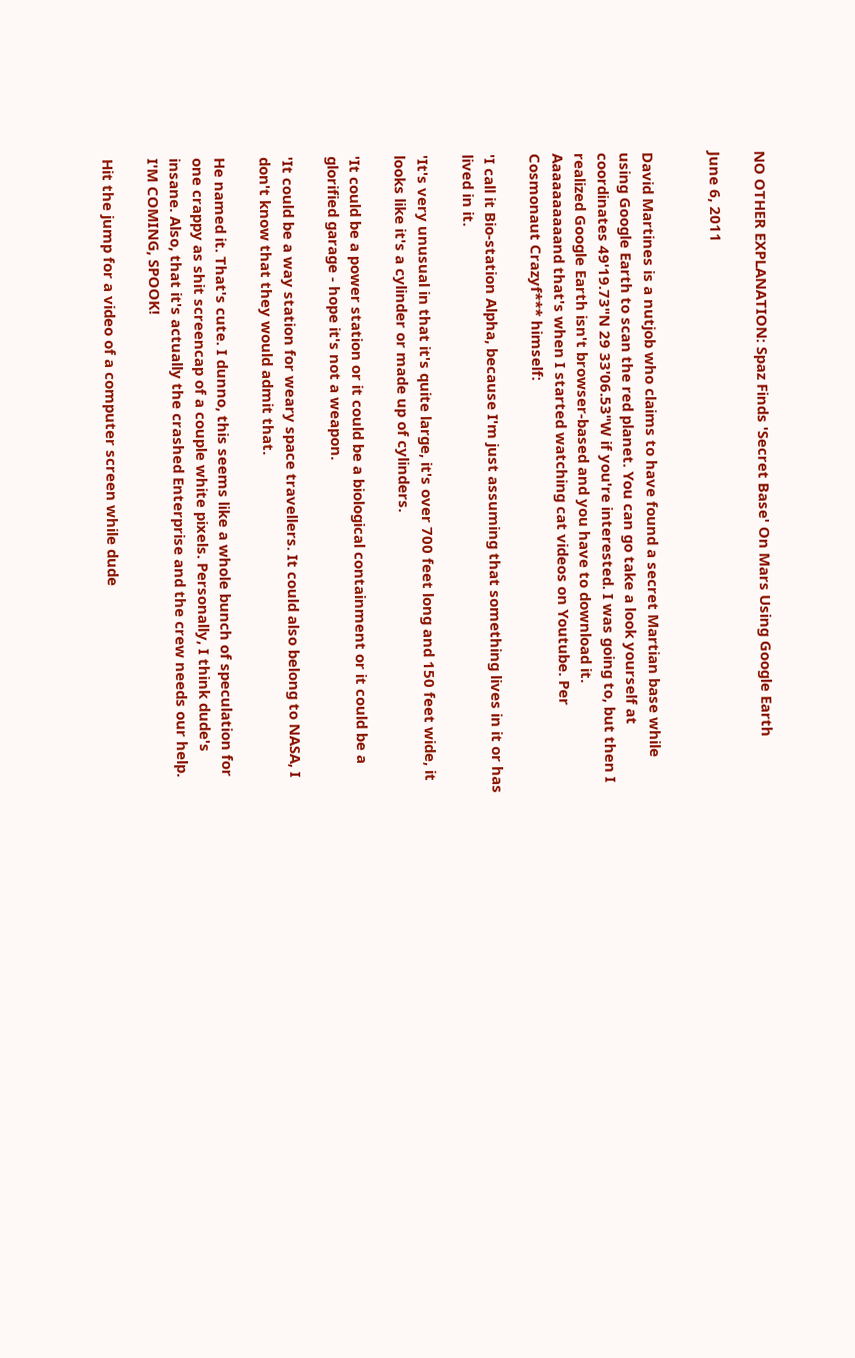NO OTHER EXPLANATION: Spaz Finds 'Secret Base' On Mars Using Google Earth

June 6, 2011


David Martines is a nutjob who claims to have found a secret Martian base while using Google Earth to scan the red planet. You can go take a look yourself at coordinates 49'19.73"N 29 33'06.53"W if you're interested. I was going to, but then I realized Google Earth isn't browser-based and you have to download it. Aaaaaaaaaand that's when I started watching cat videos on Youtube. Per Cosmonaut Crazyf*** himself:

'I call it Bio-station Alpha, because I'm just assuming that something lives in it or has lived in it.

'It's very unusual in that it's quite large, it's over 700 feet long and 150 feet wide, it looks like it's a cylinder or made up of cylinders.

'It could be a power station or it could be a biological containment or it could be a glorified garage - hope it's not a weapon.

'It could be a way station for weary space travellers. It could also belong to NASA, I don't know that they would admit that.

He named it. That's cute. I dunno, this seems like a whole bunch of speculation for one crappy as shit screencap of a couple white pixels. Personally, I think dude's insane. Also, that it's actually the crashed Enterprise and the crew needs our help. I'M COMING, SPOOK!

Hit the jump for a video of a computer screen while dude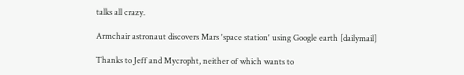talks all crazy.

Armchair astronaut discovers Mars 'space station' using Google earth [dailymail]

Thanks to Jeff and Mycropht, neither of which wants to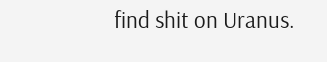find shit on Uranus.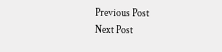Previous Post
Next Post